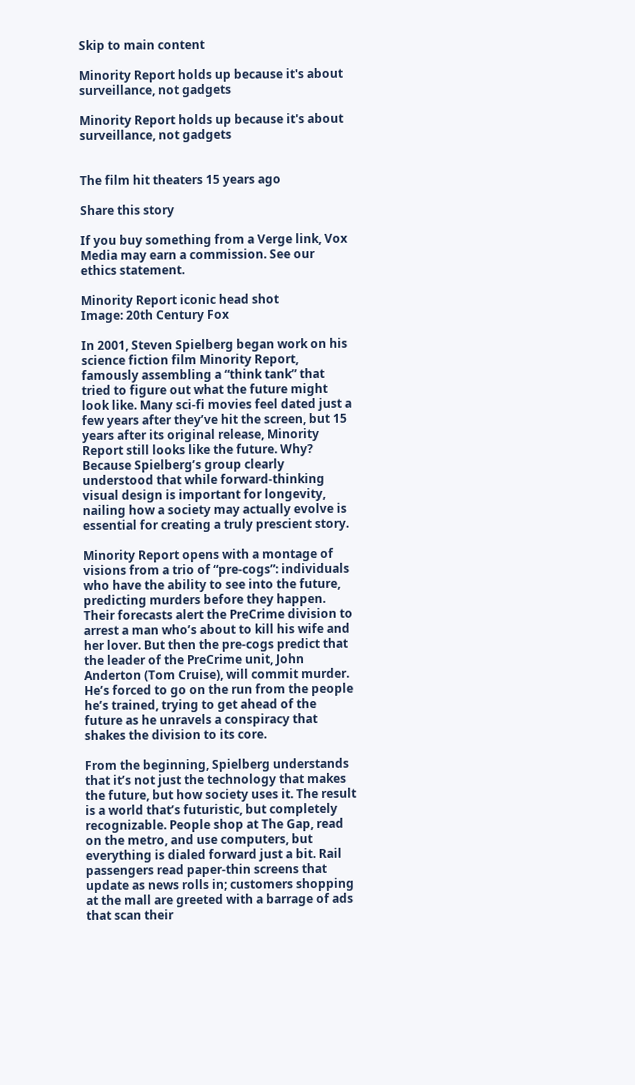Skip to main content

Minority Report holds up because it's about surveillance, not gadgets

Minority Report holds up because it's about surveillance, not gadgets


The film hit theaters 15 years ago

Share this story

If you buy something from a Verge link, Vox Media may earn a commission. See our ethics statement.

Minority Report iconic head shot
Image: 20th Century Fox

In 2001, Steven Spielberg began work on his science fiction film Minority Report, famously assembling a “think tank” that tried to figure out what the future might look like. Many sci-fi movies feel dated just a few years after they’ve hit the screen, but 15 years after its original release, Minority Report still looks like the future. Why? Because Spielberg’s group clearly understood that while forward-thinking visual design is important for longevity, nailing how a society may actually evolve is essential for creating a truly prescient story.

Minority Report opens with a montage of visions from a trio of “pre-cogs”: individuals who have the ability to see into the future, predicting murders before they happen. Their forecasts alert the PreCrime division to arrest a man who’s about to kill his wife and her lover. But then the pre-cogs predict that the leader of the PreCrime unit, John Anderton (Tom Cruise), will commit murder. He’s forced to go on the run from the people he’s trained, trying to get ahead of the future as he unravels a conspiracy that shakes the division to its core.

From the beginning, Spielberg understands that it’s not just the technology that makes the future, but how society uses it. The result is a world that’s futuristic, but completely recognizable. People shop at The Gap, read on the metro, and use computers, but everything is dialed forward just a bit. Rail passengers read paper-thin screens that update as news rolls in; customers shopping at the mall are greeted with a barrage of ads that scan their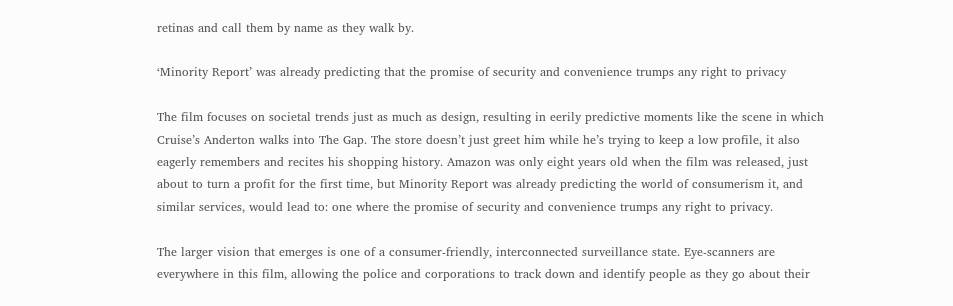retinas and call them by name as they walk by.

‘Minority Report’ was already predicting that the promise of security and convenience trumps any right to privacy

The film focuses on societal trends just as much as design, resulting in eerily predictive moments like the scene in which Cruise’s Anderton walks into The Gap. The store doesn’t just greet him while he’s trying to keep a low profile, it also eagerly remembers and recites his shopping history. Amazon was only eight years old when the film was released, just about to turn a profit for the first time, but Minority Report was already predicting the world of consumerism it, and similar services, would lead to: one where the promise of security and convenience trumps any right to privacy.

The larger vision that emerges is one of a consumer-friendly, interconnected surveillance state. Eye-scanners are everywhere in this film, allowing the police and corporations to track down and identify people as they go about their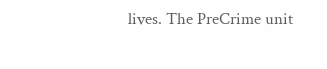lives. The PreCrime unit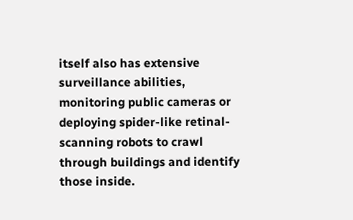itself also has extensive surveillance abilities, monitoring public cameras or deploying spider-like retinal-scanning robots to crawl through buildings and identify those inside.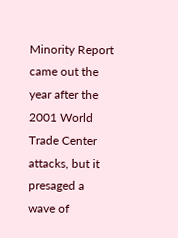Minority Report came out the year after the 2001 World Trade Center attacks, but it presaged a wave of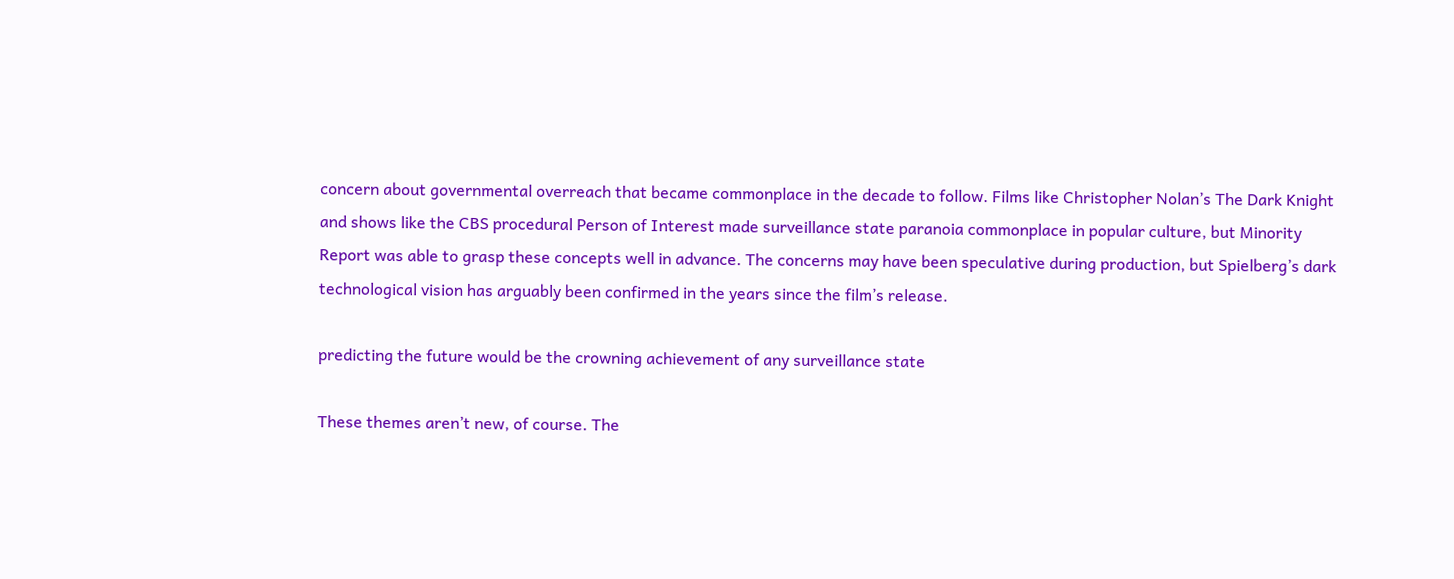concern about governmental overreach that became commonplace in the decade to follow. Films like Christopher Nolan’s The Dark Knight and shows like the CBS procedural Person of Interest made surveillance state paranoia commonplace in popular culture, but Minority Report was able to grasp these concepts well in advance. The concerns may have been speculative during production, but Spielberg’s dark technological vision has arguably been confirmed in the years since the film’s release.

predicting the future would be the crowning achievement of any surveillance state

These themes aren’t new, of course. The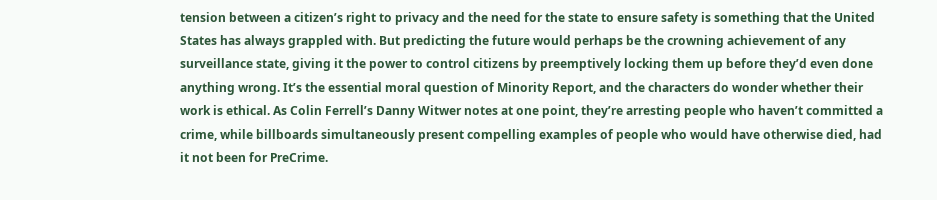tension between a citizen’s right to privacy and the need for the state to ensure safety is something that the United States has always grappled with. But predicting the future would perhaps be the crowning achievement of any surveillance state, giving it the power to control citizens by preemptively locking them up before they’d even done anything wrong. It’s the essential moral question of Minority Report, and the characters do wonder whether their work is ethical. As Colin Ferrell’s Danny Witwer notes at one point, they’re arresting people who haven’t committed a crime, while billboards simultaneously present compelling examples of people who would have otherwise died, had it not been for PreCrime.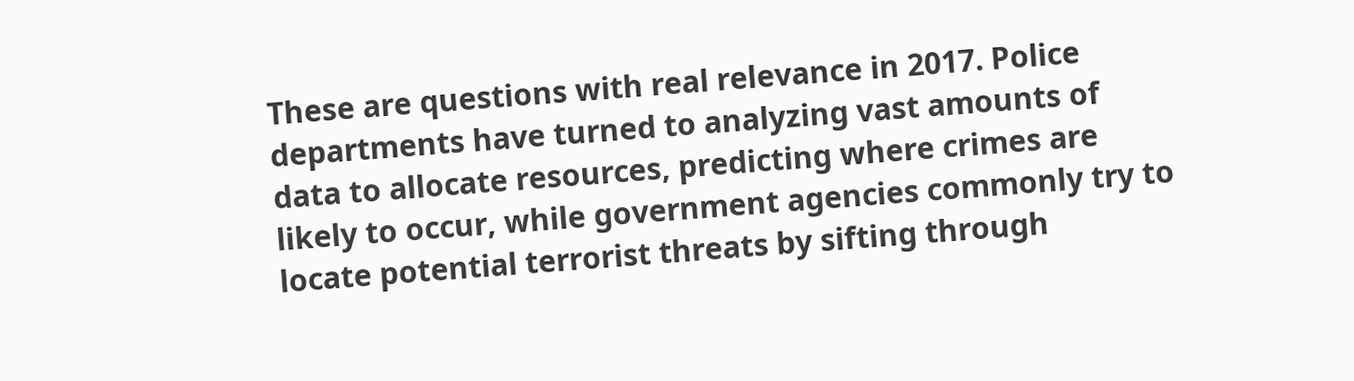These are questions with real relevance in 2017. Police departments have turned to analyzing vast amounts of data to allocate resources, predicting where crimes are likely to occur, while government agencies commonly try to locate potential terrorist threats by sifting through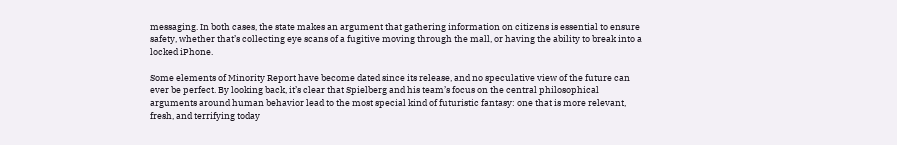messaging. In both cases, the state makes an argument that gathering information on citizens is essential to ensure safety, whether that’s collecting eye scans of a fugitive moving through the mall, or having the ability to break into a locked iPhone.

Some elements of Minority Report have become dated since its release, and no speculative view of the future can ever be perfect. By looking back, it’s clear that Spielberg and his team’s focus on the central philosophical arguments around human behavior lead to the most special kind of futuristic fantasy: one that is more relevant, fresh, and terrifying today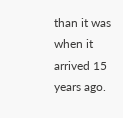than it was when it arrived 15 years ago.